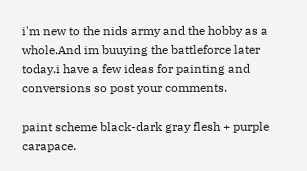i'm new to the nids army and the hobby as a whole.And im buuying the battleforce later today.i have a few ideas for painting and conversions so post your comments.

paint scheme black-dark gray flesh + purple carapace.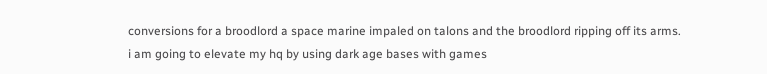conversions for a broodlord a space marine impaled on talons and the broodlord ripping off its arms.
i am going to elevate my hq by using dark age bases with games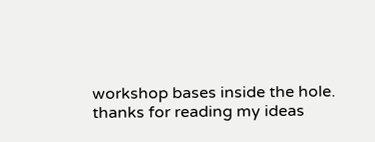workshop bases inside the hole.
thanks for reading my ideas